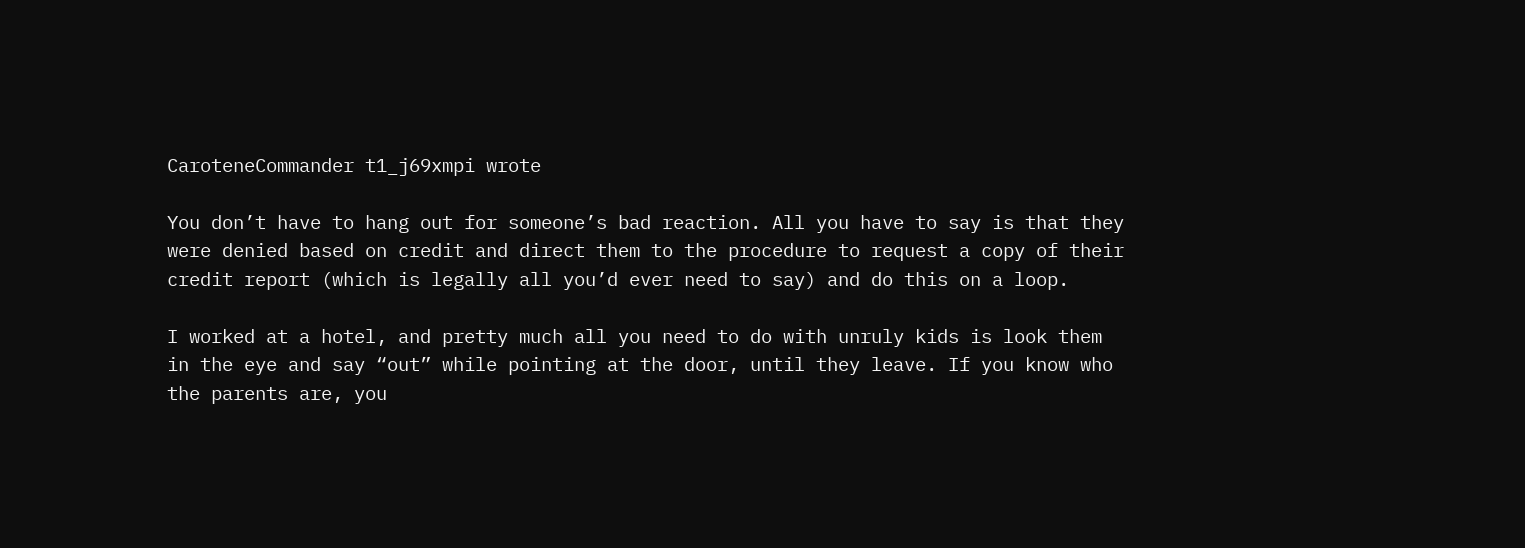CaroteneCommander t1_j69xmpi wrote

You don’t have to hang out for someone’s bad reaction. All you have to say is that they were denied based on credit and direct them to the procedure to request a copy of their credit report (which is legally all you’d ever need to say) and do this on a loop.

I worked at a hotel, and pretty much all you need to do with unruly kids is look them in the eye and say “out” while pointing at the door, until they leave. If you know who the parents are, you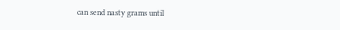can send nasty grams until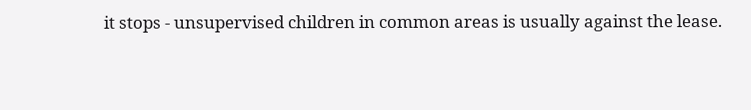it stops - unsupervised children in common areas is usually against the lease.